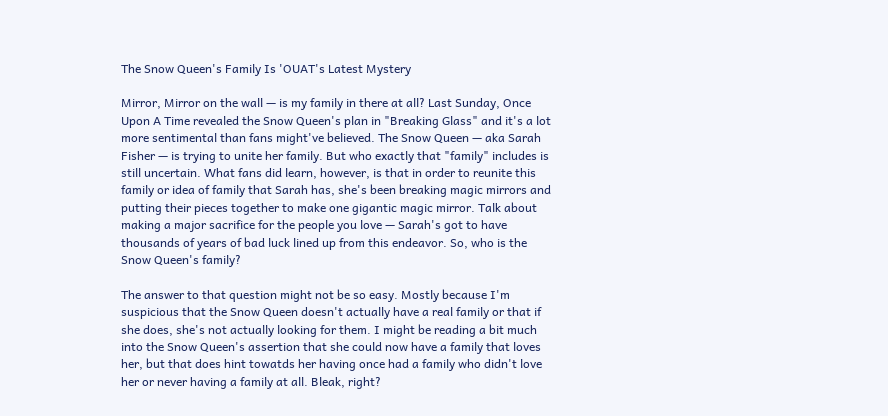The Snow Queen's Family Is 'OUAT's Latest Mystery

Mirror, Mirror on the wall — is my family in there at all? Last Sunday, Once Upon A Time revealed the Snow Queen's plan in "Breaking Glass" and it's a lot more sentimental than fans might've believed. The Snow Queen — aka Sarah Fisher — is trying to unite her family. But who exactly that "family" includes is still uncertain. What fans did learn, however, is that in order to reunite this family or idea of family that Sarah has, she's been breaking magic mirrors and putting their pieces together to make one gigantic magic mirror. Talk about making a major sacrifice for the people you love — Sarah's got to have thousands of years of bad luck lined up from this endeavor. So, who is the Snow Queen's family?

The answer to that question might not be so easy. Mostly because I'm suspicious that the Snow Queen doesn't actually have a real family or that if she does, she's not actually looking for them. I might be reading a bit much into the Snow Queen's assertion that she could now have a family that loves her, but that does hint towatds her having once had a family who didn't love her or never having a family at all. Bleak, right?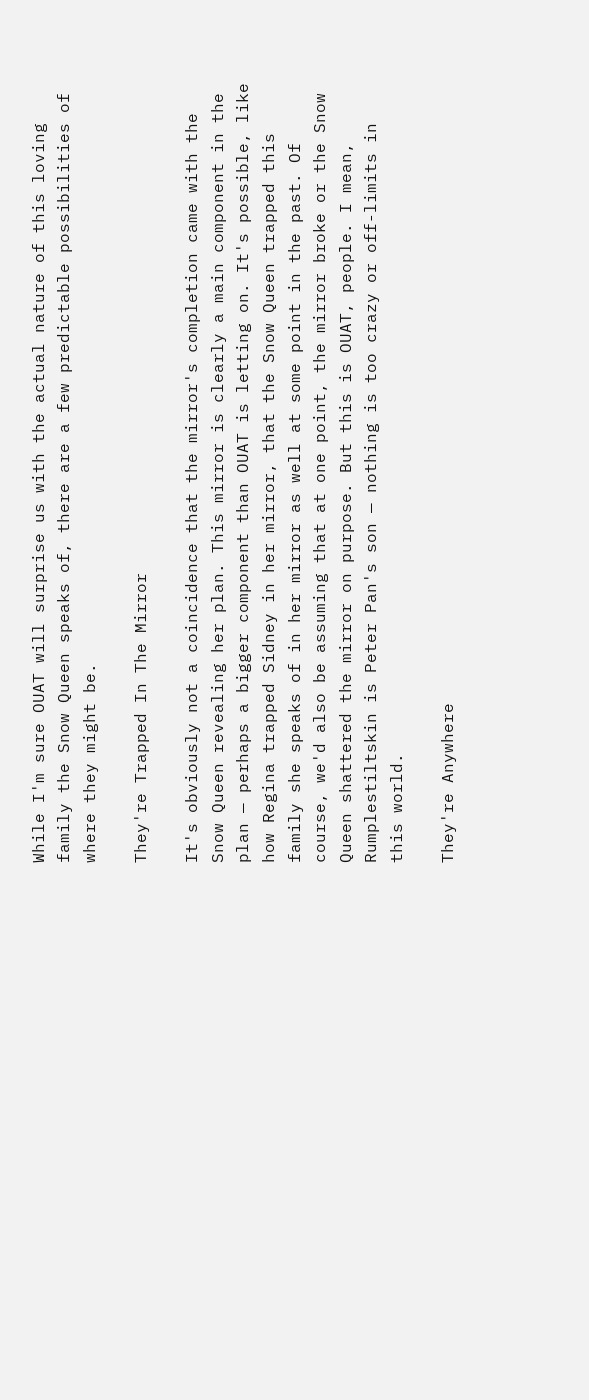While I'm sure OUAT will surprise us with the actual nature of this loving family the Snow Queen speaks of, there are a few predictable possibilities of where they might be.

They're Trapped In The Mirror

It's obviously not a coincidence that the mirror's completion came with the Snow Queen revealing her plan. This mirror is clearly a main component in the plan — perhaps a bigger component than OUAT is letting on. It's possible, like how Regina trapped Sidney in her mirror, that the Snow Queen trapped this family she speaks of in her mirror as well at some point in the past. Of course, we'd also be assuming that at one point, the mirror broke or the Snow Queen shattered the mirror on purpose. But this is OUAT, people. I mean, Rumplestiltskin is Peter Pan's son — nothing is too crazy or off-limits in this world.

They're Anywhere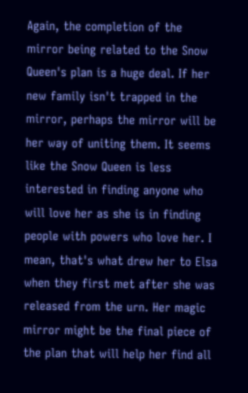Again, the completion of the mirror being related to the Snow Queen's plan is a huge deal. If her new family isn't trapped in the mirror, perhaps the mirror will be her way of uniting them. It seems like the Snow Queen is less interested in finding anyone who will love her as she is in finding people with powers who love her. I mean, that's what drew her to Elsa when they first met after she was released from the urn. Her magic mirror might be the final piece of the plan that will help her find all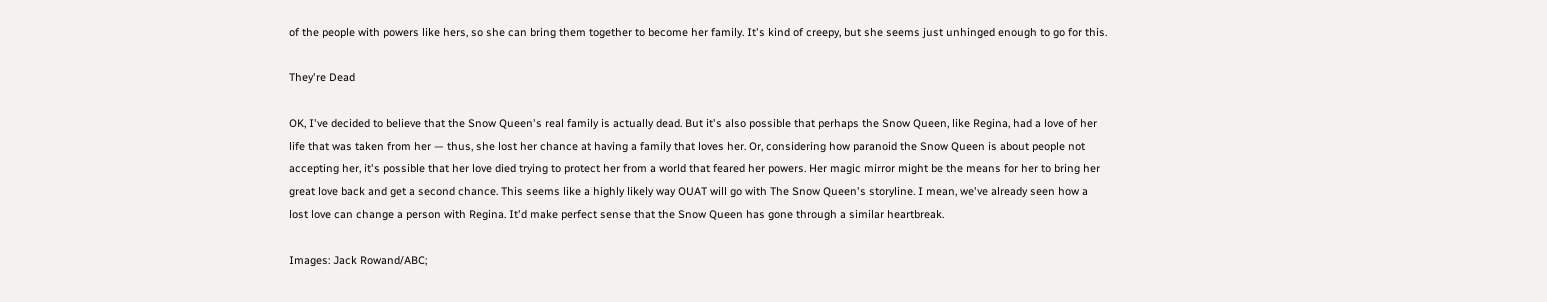of the people with powers like hers, so she can bring them together to become her family. It's kind of creepy, but she seems just unhinged enough to go for this.

They're Dead

OK, I've decided to believe that the Snow Queen's real family is actually dead. But it's also possible that perhaps the Snow Queen, like Regina, had a love of her life that was taken from her — thus, she lost her chance at having a family that loves her. Or, considering how paranoid the Snow Queen is about people not accepting her, it's possible that her love died trying to protect her from a world that feared her powers. Her magic mirror might be the means for her to bring her great love back and get a second chance. This seems like a highly likely way OUAT will go with The Snow Queen's storyline. I mean, we've already seen how a lost love can change a person with Regina. It'd make perfect sense that the Snow Queen has gone through a similar heartbreak.

Images: Jack Rowand/ABC;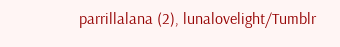parrillalana (2), lunalovelight/Tumblr